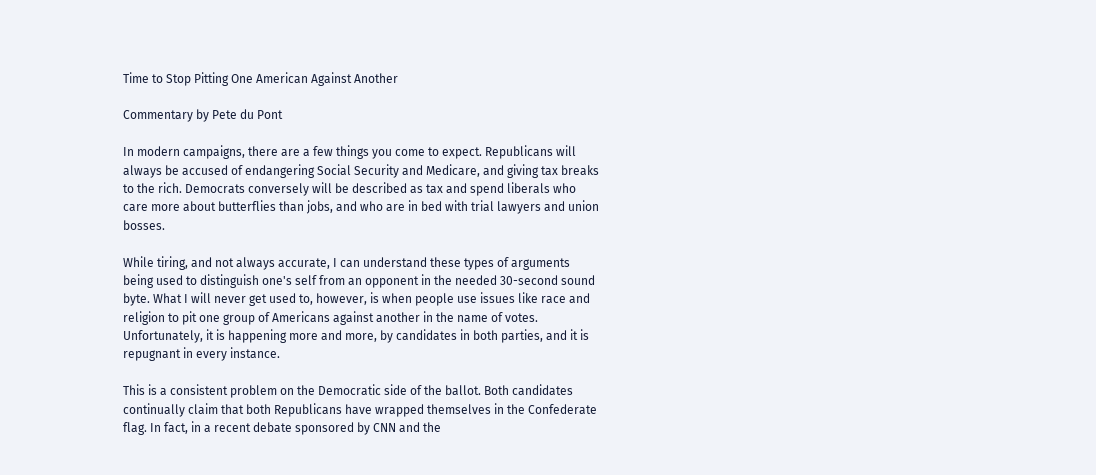Time to Stop Pitting One American Against Another

Commentary by Pete du Pont

In modern campaigns, there are a few things you come to expect. Republicans will always be accused of endangering Social Security and Medicare, and giving tax breaks to the rich. Democrats conversely will be described as tax and spend liberals who care more about butterflies than jobs, and who are in bed with trial lawyers and union bosses.

While tiring, and not always accurate, I can understand these types of arguments being used to distinguish one's self from an opponent in the needed 30-second sound byte. What I will never get used to, however, is when people use issues like race and religion to pit one group of Americans against another in the name of votes. Unfortunately, it is happening more and more, by candidates in both parties, and it is repugnant in every instance.

This is a consistent problem on the Democratic side of the ballot. Both candidates continually claim that both Republicans have wrapped themselves in the Confederate flag. In fact, in a recent debate sponsored by CNN and the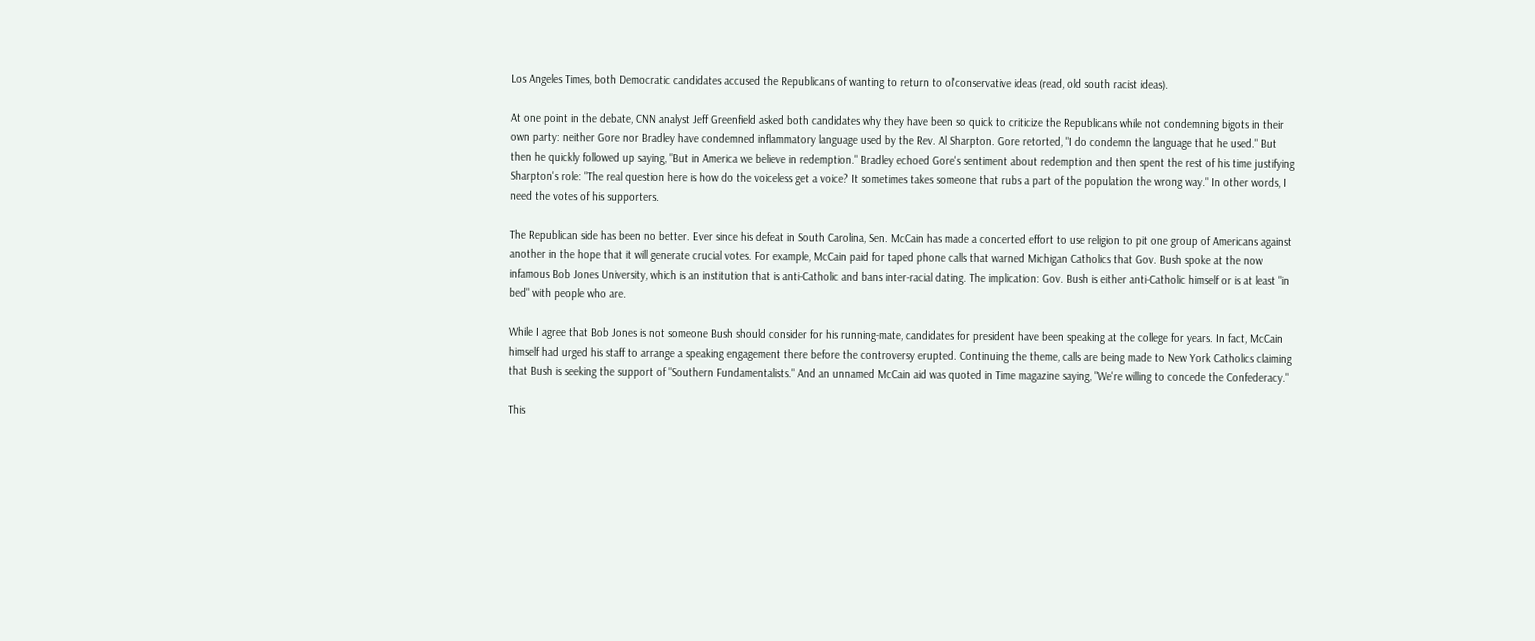Los Angeles Times, both Democratic candidates accused the Republicans of wanting to return to ol'conservative ideas (read, old south racist ideas).

At one point in the debate, CNN analyst Jeff Greenfield asked both candidates why they have been so quick to criticize the Republicans while not condemning bigots in their own party: neither Gore nor Bradley have condemned inflammatory language used by the Rev. Al Sharpton. Gore retorted, "I do condemn the language that he used." But then he quickly followed up saying, "But in America we believe in redemption." Bradley echoed Gore's sentiment about redemption and then spent the rest of his time justifying Sharpton's role: "The real question here is how do the voiceless get a voice? It sometimes takes someone that rubs a part of the population the wrong way." In other words, I need the votes of his supporters.

The Republican side has been no better. Ever since his defeat in South Carolina, Sen. McCain has made a concerted effort to use religion to pit one group of Americans against another in the hope that it will generate crucial votes. For example, McCain paid for taped phone calls that warned Michigan Catholics that Gov. Bush spoke at the now infamous Bob Jones University, which is an institution that is anti-Catholic and bans inter-racial dating. The implication: Gov. Bush is either anti-Catholic himself or is at least "in bed" with people who are.

While I agree that Bob Jones is not someone Bush should consider for his running-mate, candidates for president have been speaking at the college for years. In fact, McCain himself had urged his staff to arrange a speaking engagement there before the controversy erupted. Continuing the theme, calls are being made to New York Catholics claiming that Bush is seeking the support of "Southern Fundamentalists." And an unnamed McCain aid was quoted in Time magazine saying, "We're willing to concede the Confederacy."

This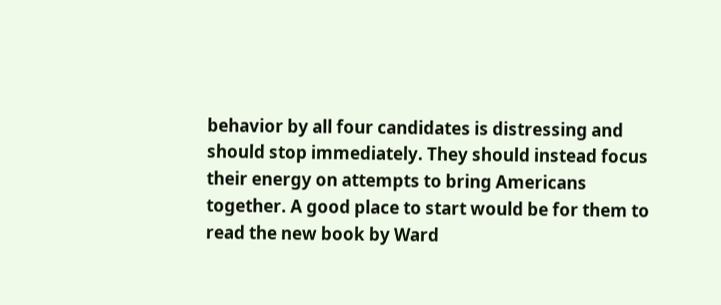behavior by all four candidates is distressing and should stop immediately. They should instead focus their energy on attempts to bring Americans together. A good place to start would be for them to read the new book by Ward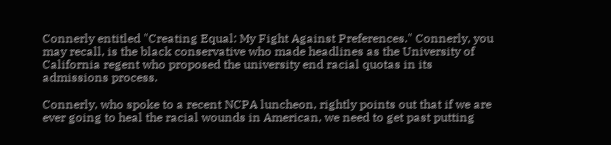Connerly entitled "Creating Equal: My Fight Against Preferences." Connerly, you may recall, is the black conservative who made headlines as the University of California regent who proposed the university end racial quotas in its admissions process.

Connerly, who spoke to a recent NCPA luncheon, rightly points out that if we are ever going to heal the racial wounds in American, we need to get past putting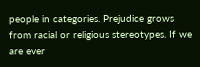people in categories. Prejudice grows from racial or religious stereotypes. If we are ever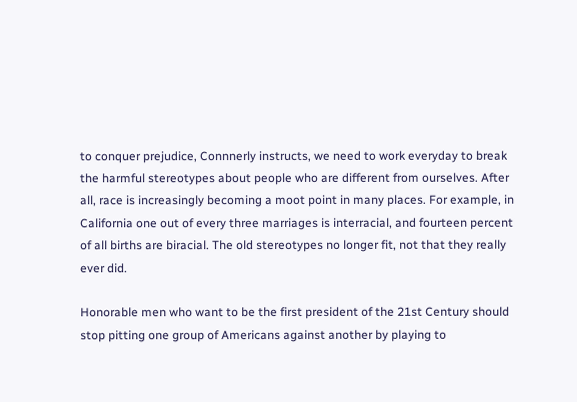to conquer prejudice, Connnerly instructs, we need to work everyday to break the harmful stereotypes about people who are different from ourselves. After all, race is increasingly becoming a moot point in many places. For example, in California one out of every three marriages is interracial, and fourteen percent of all births are biracial. The old stereotypes no longer fit, not that they really ever did.

Honorable men who want to be the first president of the 21st Century should stop pitting one group of Americans against another by playing to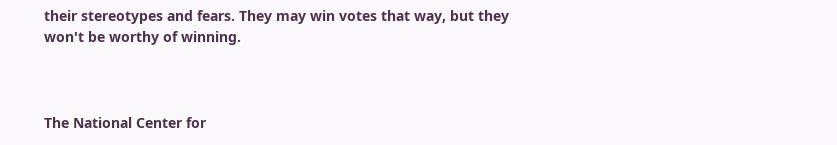their stereotypes and fears. They may win votes that way, but they won't be worthy of winning.



The National Center for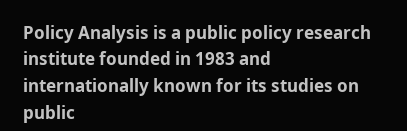Policy Analysis is a public policy research institute founded in 1983 and internationally known for its studies on public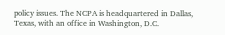policy issues. The NCPA is headquartered in Dallas, Texas, with an office in Washington, D.C.